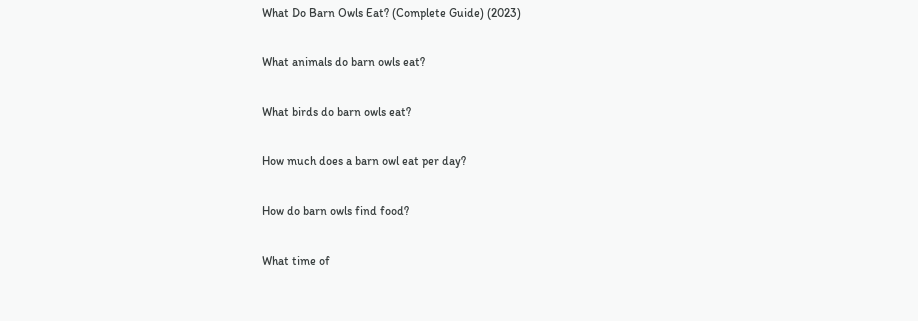What Do Barn Owls Eat? (Complete Guide) (2023)

What animals do barn owls eat?

What birds do barn owls eat?

How much does a barn owl eat per day?

How do barn owls find food?

What time of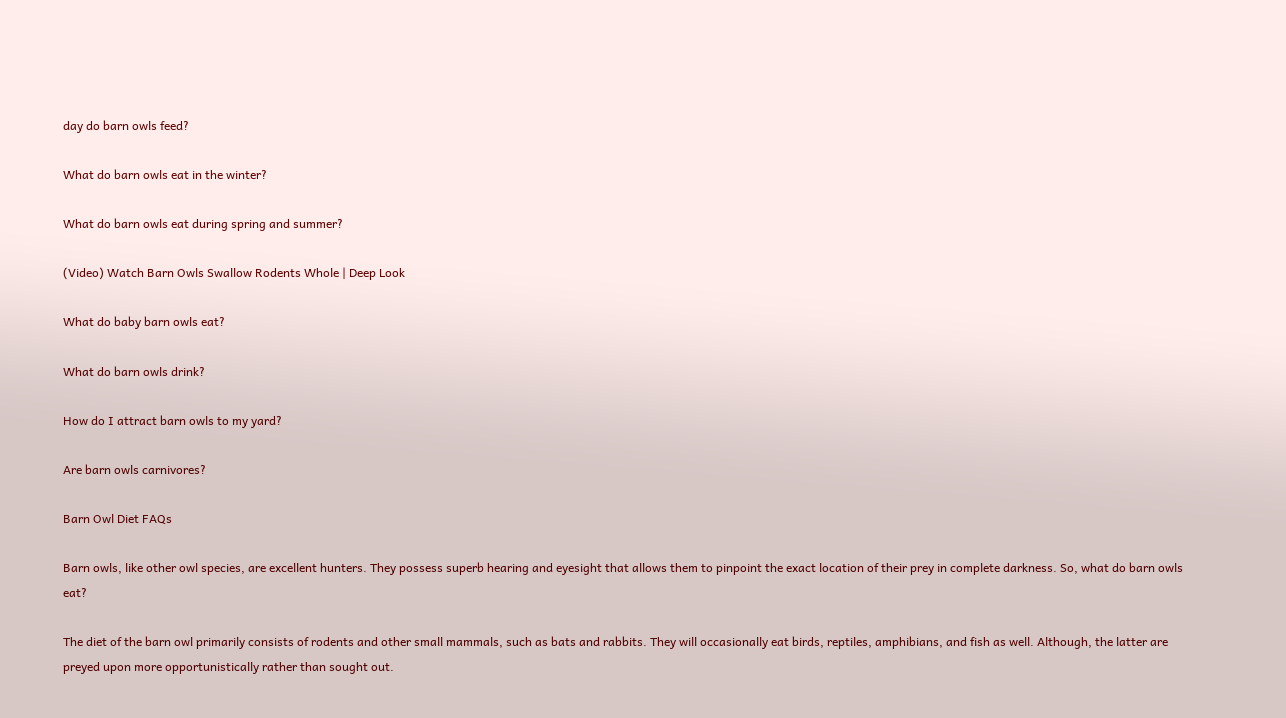day do barn owls feed?

What do barn owls eat in the winter?

What do barn owls eat during spring and summer?

(Video) Watch Barn Owls Swallow Rodents Whole | Deep Look

What do baby barn owls eat?

What do barn owls drink?

How do I attract barn owls to my yard?

Are barn owls carnivores?

Barn Owl Diet FAQs

Barn owls, like other owl species, are excellent hunters. They possess superb hearing and eyesight that allows them to pinpoint the exact location of their prey in complete darkness. So, what do barn owls eat?

The diet of the barn owl primarily consists of rodents and other small mammals, such as bats and rabbits. They will occasionally eat birds, reptiles, amphibians, and fish as well. Although, the latter are preyed upon more opportunistically rather than sought out.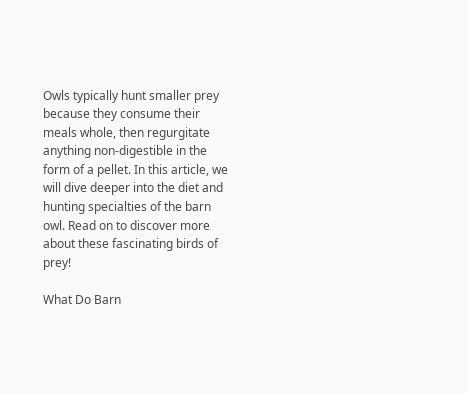Owls typically hunt smaller prey because they consume their meals whole, then regurgitate anything non-digestible in the form of a pellet. In this article, we will dive deeper into the diet and hunting specialties of the barn owl. Read on to discover more about these fascinating birds of prey!

What Do Barn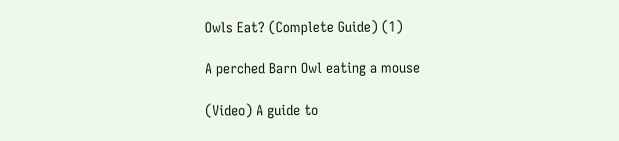Owls Eat? (Complete Guide) (1)

A perched Barn Owl eating a mouse

(Video) A guide to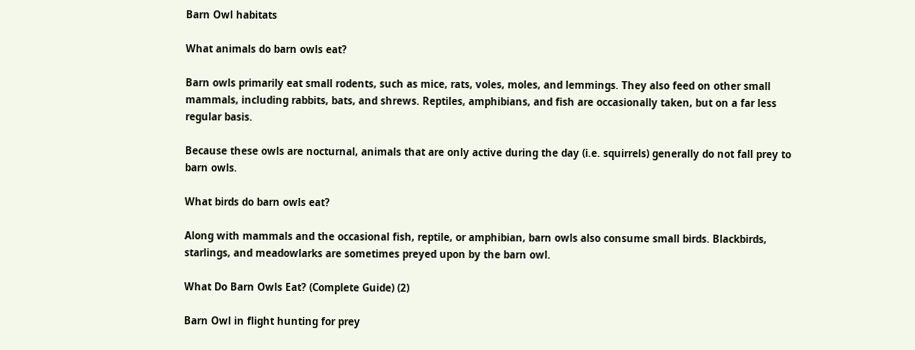Barn Owl habitats

What animals do barn owls eat?

Barn owls primarily eat small rodents, such as mice, rats, voles, moles, and lemmings. They also feed on other small mammals, including rabbits, bats, and shrews. Reptiles, amphibians, and fish are occasionally taken, but on a far less regular basis.

Because these owls are nocturnal, animals that are only active during the day (i.e. squirrels) generally do not fall prey to barn owls.

What birds do barn owls eat?

Along with mammals and the occasional fish, reptile, or amphibian, barn owls also consume small birds. Blackbirds, starlings, and meadowlarks are sometimes preyed upon by the barn owl.

What Do Barn Owls Eat? (Complete Guide) (2)

Barn Owl in flight hunting for prey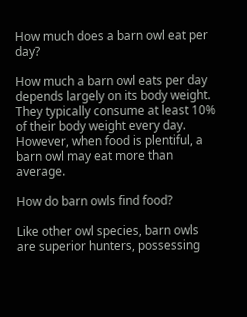How much does a barn owl eat per day?

How much a barn owl eats per day depends largely on its body weight. They typically consume at least 10% of their body weight every day. However, when food is plentiful, a barn owl may eat more than average.

How do barn owls find food?

Like other owl species, barn owls are superior hunters, possessing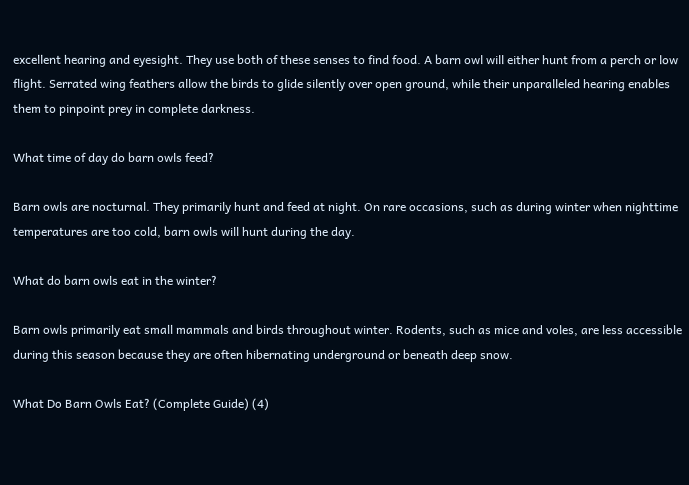excellent hearing and eyesight. They use both of these senses to find food. A barn owl will either hunt from a perch or low flight. Serrated wing feathers allow the birds to glide silently over open ground, while their unparalleled hearing enables them to pinpoint prey in complete darkness.

What time of day do barn owls feed?

Barn owls are nocturnal. They primarily hunt and feed at night. On rare occasions, such as during winter when nighttime temperatures are too cold, barn owls will hunt during the day.

What do barn owls eat in the winter?

Barn owls primarily eat small mammals and birds throughout winter. Rodents, such as mice and voles, are less accessible during this season because they are often hibernating underground or beneath deep snow.

What Do Barn Owls Eat? (Complete Guide) (4)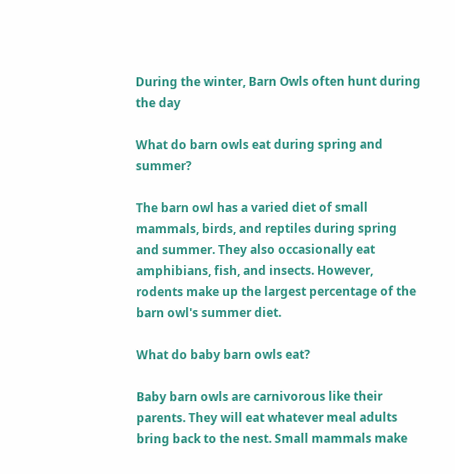During the winter, Barn Owls often hunt during the day

What do barn owls eat during spring and summer?

The barn owl has a varied diet of small mammals, birds, and reptiles during spring and summer. They also occasionally eat amphibians, fish, and insects. However, rodents make up the largest percentage of the barn owl's summer diet.

What do baby barn owls eat?

Baby barn owls are carnivorous like their parents. They will eat whatever meal adults bring back to the nest. Small mammals make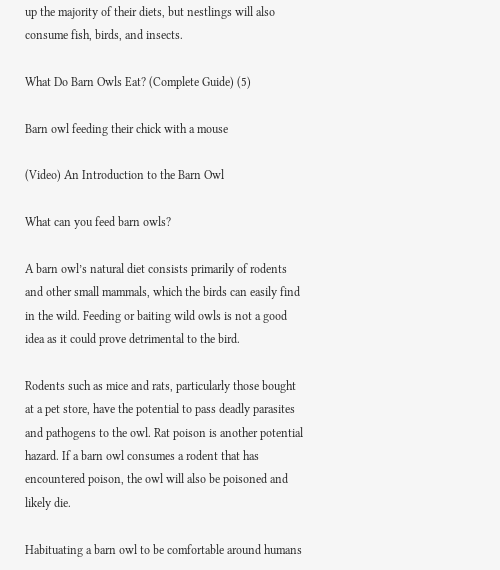up the majority of their diets, but nestlings will also consume fish, birds, and insects.

What Do Barn Owls Eat? (Complete Guide) (5)

Barn owl feeding their chick with a mouse

(Video) An Introduction to the Barn Owl

What can you feed barn owls?

A barn owl’s natural diet consists primarily of rodents and other small mammals, which the birds can easily find in the wild. Feeding or baiting wild owls is not a good idea as it could prove detrimental to the bird.

Rodents such as mice and rats, particularly those bought at a pet store, have the potential to pass deadly parasites and pathogens to the owl. Rat poison is another potential hazard. If a barn owl consumes a rodent that has encountered poison, the owl will also be poisoned and likely die.

Habituating a barn owl to be comfortable around humans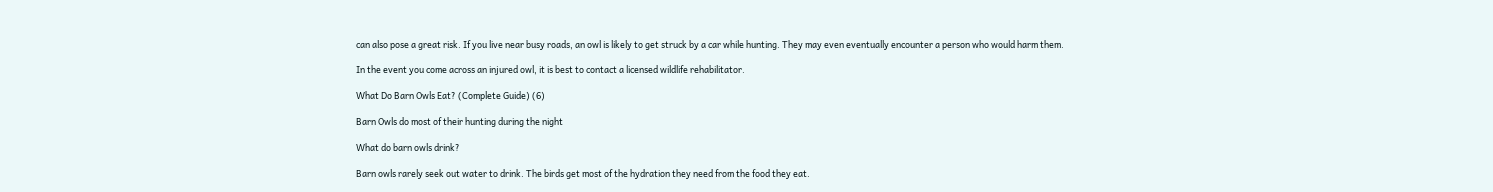can also pose a great risk. If you live near busy roads, an owl is likely to get struck by a car while hunting. They may even eventually encounter a person who would harm them.

In the event you come across an injured owl, it is best to contact a licensed wildlife rehabilitator.

What Do Barn Owls Eat? (Complete Guide) (6)

Barn Owls do most of their hunting during the night

What do barn owls drink?

Barn owls rarely seek out water to drink. The birds get most of the hydration they need from the food they eat.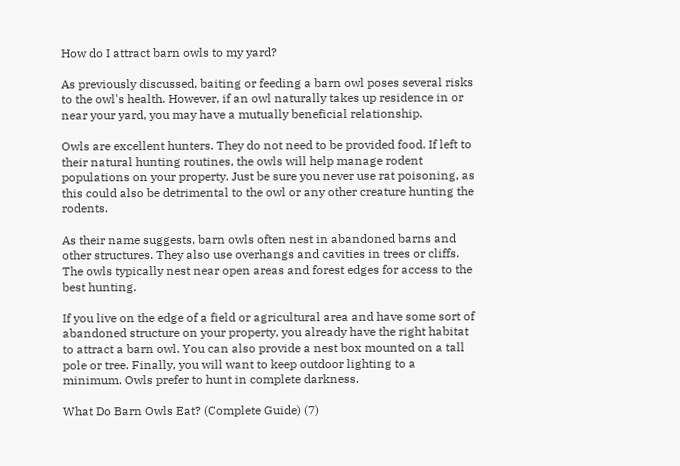How do I attract barn owls to my yard?

As previously discussed, baiting or feeding a barn owl poses several risks to the owl's health. However, if an owl naturally takes up residence in or near your yard, you may have a mutually beneficial relationship.

Owls are excellent hunters. They do not need to be provided food. If left to their natural hunting routines, the owls will help manage rodent populations on your property. Just be sure you never use rat poisoning, as this could also be detrimental to the owl or any other creature hunting the rodents.

As their name suggests, barn owls often nest in abandoned barns and other structures. They also use overhangs and cavities in trees or cliffs. The owls typically nest near open areas and forest edges for access to the best hunting.

If you live on the edge of a field or agricultural area and have some sort of abandoned structure on your property, you already have the right habitat to attract a barn owl. You can also provide a nest box mounted on a tall pole or tree. Finally, you will want to keep outdoor lighting to a minimum. Owls prefer to hunt in complete darkness.

What Do Barn Owls Eat? (Complete Guide) (7)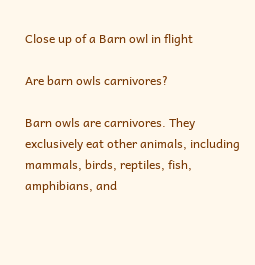Close up of a Barn owl in flight

Are barn owls carnivores?

Barn owls are carnivores. They exclusively eat other animals, including mammals, birds, reptiles, fish, amphibians, and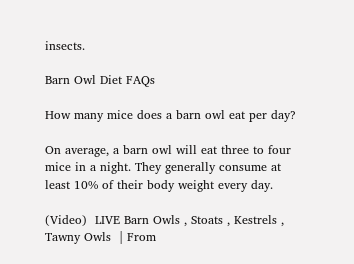insects.

Barn Owl Diet FAQs

How many mice does a barn owl eat per day?

On average, a barn owl will eat three to four mice in a night. They generally consume at least 10% of their body weight every day.

(Video)  LIVE Barn Owls , Stoats , Kestrels , Tawny Owls  | From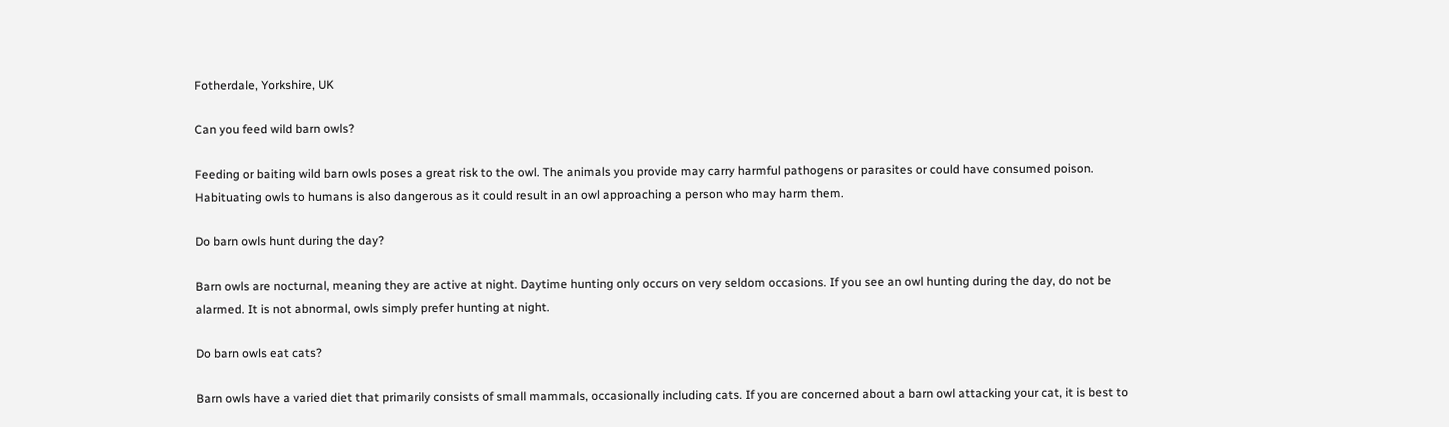Fotherdale, Yorkshire, UK

Can you feed wild barn owls?

Feeding or baiting wild barn owls poses a great risk to the owl. The animals you provide may carry harmful pathogens or parasites or could have consumed poison. Habituating owls to humans is also dangerous as it could result in an owl approaching a person who may harm them.

Do barn owls hunt during the day?

Barn owls are nocturnal, meaning they are active at night. Daytime hunting only occurs on very seldom occasions. If you see an owl hunting during the day, do not be alarmed. It is not abnormal, owls simply prefer hunting at night.

Do barn owls eat cats?

Barn owls have a varied diet that primarily consists of small mammals, occasionally including cats. If you are concerned about a barn owl attacking your cat, it is best to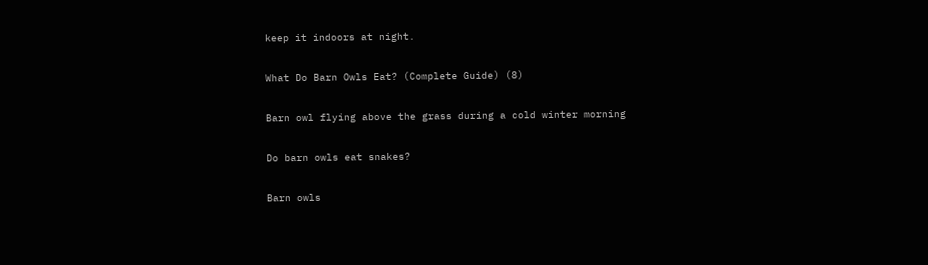keep it indoors at night.

What Do Barn Owls Eat? (Complete Guide) (8)

Barn owl flying above the grass during a cold winter morning

Do barn owls eat snakes?

Barn owls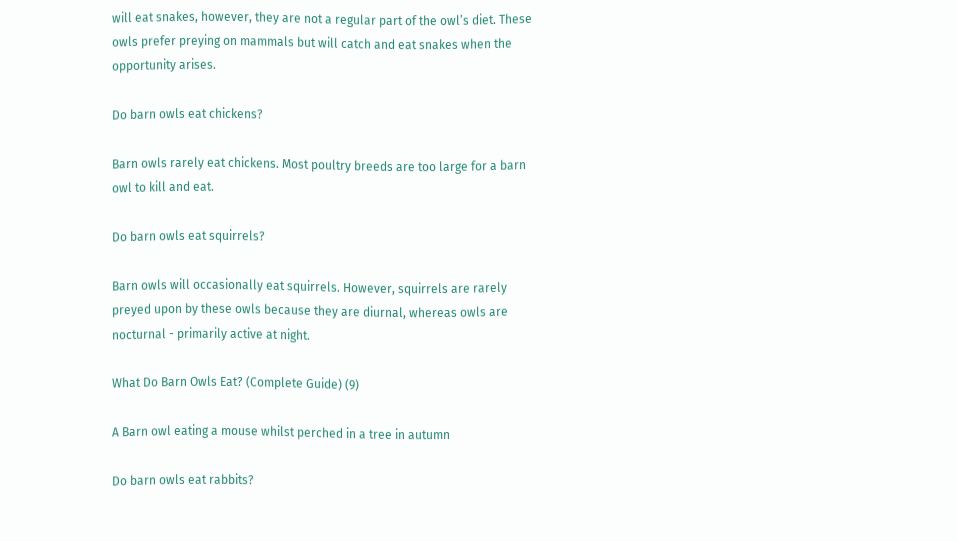will eat snakes, however, they are not a regular part of the owl’s diet. These owls prefer preying on mammals but will catch and eat snakes when the opportunity arises.

Do barn owls eat chickens?

Barn owls rarely eat chickens. Most poultry breeds are too large for a barn owl to kill and eat.

Do barn owls eat squirrels?

Barn owls will occasionally eat squirrels. However, squirrels are rarely preyed upon by these owls because they are diurnal, whereas owls are nocturnal - primarily active at night.

What Do Barn Owls Eat? (Complete Guide) (9)

A Barn owl eating a mouse whilst perched in a tree in autumn

Do barn owls eat rabbits?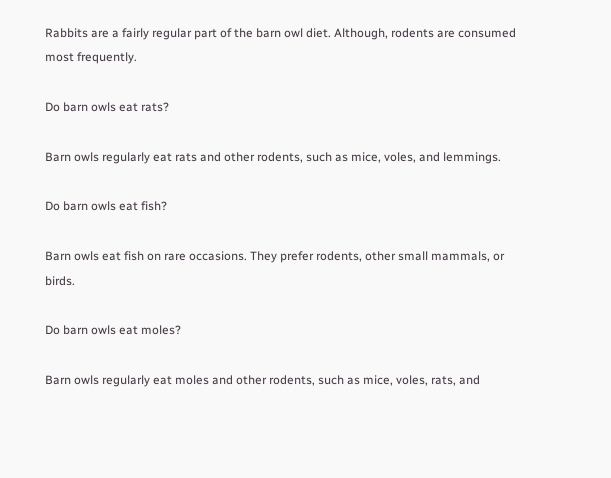Rabbits are a fairly regular part of the barn owl diet. Although, rodents are consumed most frequently.

Do barn owls eat rats?

Barn owls regularly eat rats and other rodents, such as mice, voles, and lemmings.

Do barn owls eat fish?

Barn owls eat fish on rare occasions. They prefer rodents, other small mammals, or birds.

Do barn owls eat moles?

Barn owls regularly eat moles and other rodents, such as mice, voles, rats, and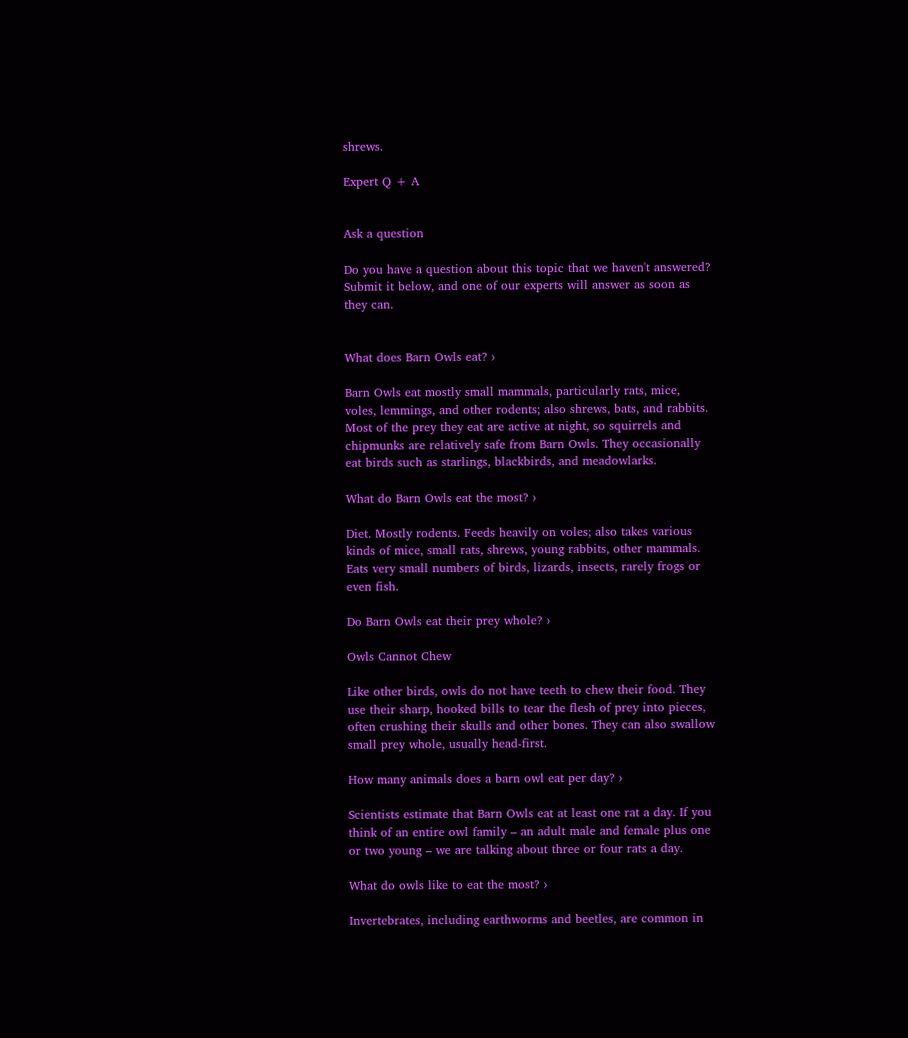shrews.

Expert Q + A


Ask a question

Do you have a question about this topic that we haven't answered? Submit it below, and one of our experts will answer as soon as they can.


What does Barn Owls eat? ›

Barn Owls eat mostly small mammals, particularly rats, mice, voles, lemmings, and other rodents; also shrews, bats, and rabbits. Most of the prey they eat are active at night, so squirrels and chipmunks are relatively safe from Barn Owls. They occasionally eat birds such as starlings, blackbirds, and meadowlarks.

What do Barn Owls eat the most? ›

Diet. Mostly rodents. Feeds heavily on voles; also takes various kinds of mice, small rats, shrews, young rabbits, other mammals. Eats very small numbers of birds, lizards, insects, rarely frogs or even fish.

Do Barn Owls eat their prey whole? ›

Owls Cannot Chew

Like other birds, owls do not have teeth to chew their food. They use their sharp, hooked bills to tear the flesh of prey into pieces, often crushing their skulls and other bones. They can also swallow small prey whole, usually head-first.

How many animals does a barn owl eat per day? ›

Scientists estimate that Barn Owls eat at least one rat a day. If you think of an entire owl family – an adult male and female plus one or two young – we are talking about three or four rats a day.

What do owls like to eat the most? ›

Invertebrates, including earthworms and beetles, are common in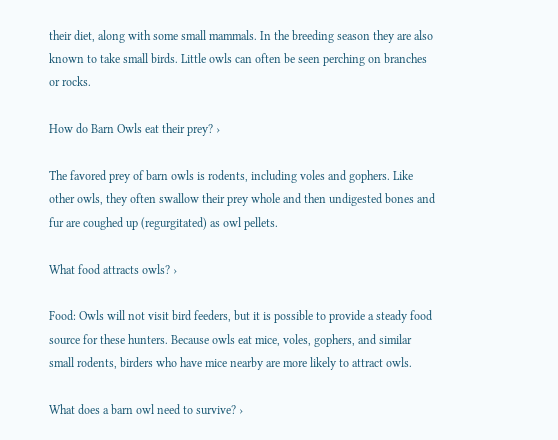their diet, along with some small mammals. In the breeding season they are also known to take small birds. Little owls can often be seen perching on branches or rocks.

How do Barn Owls eat their prey? ›

The favored prey of barn owls is rodents, including voles and gophers. Like other owls, they often swallow their prey whole and then undigested bones and fur are coughed up (regurgitated) as owl pellets.

What food attracts owls? ›

Food: Owls will not visit bird feeders, but it is possible to provide a steady food source for these hunters. Because owls eat mice, voles, gophers, and similar small rodents, birders who have mice nearby are more likely to attract owls.

What does a barn owl need to survive? ›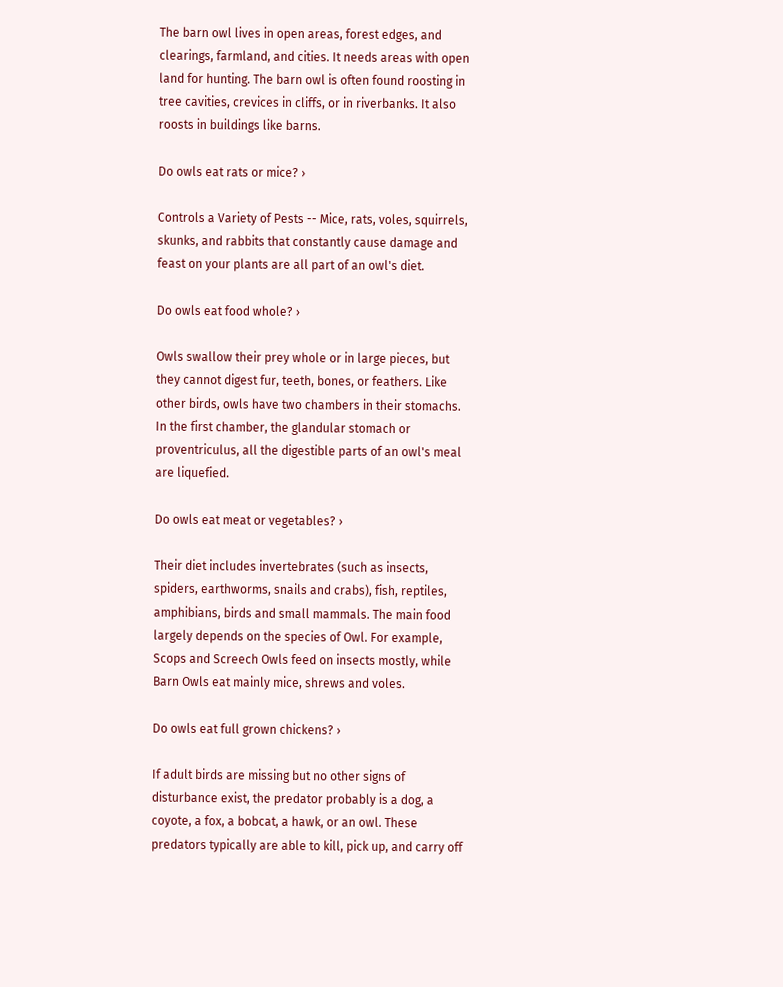The barn owl lives in open areas, forest edges, and clearings, farmland, and cities. It needs areas with open land for hunting. The barn owl is often found roosting in tree cavities, crevices in cliffs, or in riverbanks. It also roosts in buildings like barns.

Do owls eat rats or mice? ›

Controls a Variety of Pests -- Mice, rats, voles, squirrels, skunks, and rabbits that constantly cause damage and feast on your plants are all part of an owl's diet.

Do owls eat food whole? ›

Owls swallow their prey whole or in large pieces, but they cannot digest fur, teeth, bones, or feathers. Like other birds, owls have two chambers in their stomachs. In the first chamber, the glandular stomach or proventriculus, all the digestible parts of an owl's meal are liquefied.

Do owls eat meat or vegetables? ›

Their diet includes invertebrates (such as insects, spiders, earthworms, snails and crabs), fish, reptiles, amphibians, birds and small mammals. The main food largely depends on the species of Owl. For example, Scops and Screech Owls feed on insects mostly, while Barn Owls eat mainly mice, shrews and voles.

Do owls eat full grown chickens? ›

If adult birds are missing but no other signs of disturbance exist, the predator probably is a dog, a coyote, a fox, a bobcat, a hawk, or an owl. These predators typically are able to kill, pick up, and carry off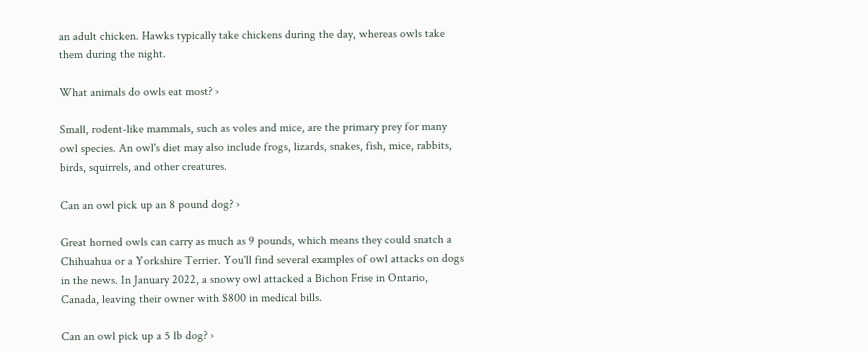an adult chicken. Hawks typically take chickens during the day, whereas owls take them during the night.

What animals do owls eat most? ›

Small, rodent-like mammals, such as voles and mice, are the primary prey for many owl species. An owl's diet may also include frogs, lizards, snakes, fish, mice, rabbits, birds, squirrels, and other creatures.

Can an owl pick up an 8 pound dog? ›

Great horned owls can carry as much as 9 pounds, which means they could snatch a Chihuahua or a Yorkshire Terrier. You'll find several examples of owl attacks on dogs in the news. In January 2022, a snowy owl attacked a Bichon Frise in Ontario, Canada, leaving their owner with $800 in medical bills.

Can an owl pick up a 5 lb dog? ›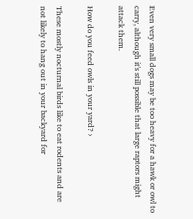Even very small dogs may be too heavy for a hawk or owl to carry, although it's still possible that large raptors might attack them.

How do you feed owls in your yard? ›

These mostly nocturnal birds like to eat rodents and are not likely to hang out in your backyard for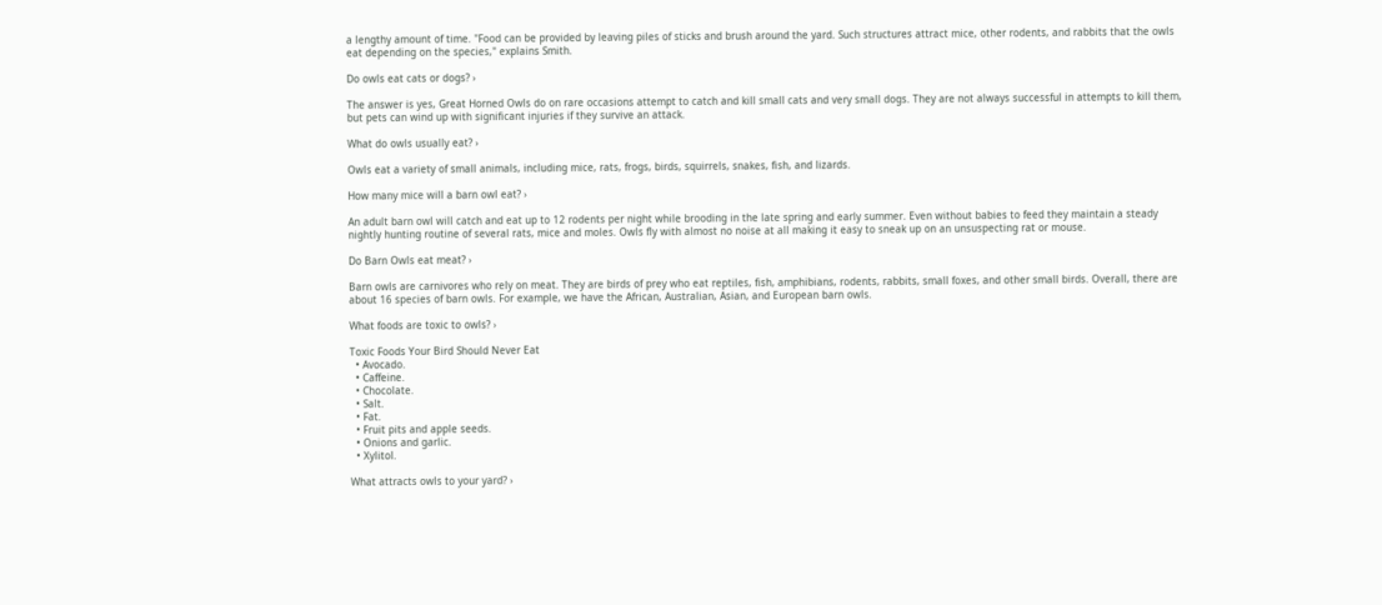a lengthy amount of time. "Food can be provided by leaving piles of sticks and brush around the yard. Such structures attract mice, other rodents, and rabbits that the owls eat depending on the species," explains Smith.

Do owls eat cats or dogs? ›

The answer is yes, Great Horned Owls do on rare occasions attempt to catch and kill small cats and very small dogs. They are not always successful in attempts to kill them, but pets can wind up with significant injuries if they survive an attack.

What do owls usually eat? ›

Owls eat a variety of small animals, including mice, rats, frogs, birds, squirrels, snakes, fish, and lizards.

How many mice will a barn owl eat? ›

An adult barn owl will catch and eat up to 12 rodents per night while brooding in the late spring and early summer. Even without babies to feed they maintain a steady nightly hunting routine of several rats, mice and moles. Owls fly with almost no noise at all making it easy to sneak up on an unsuspecting rat or mouse.

Do Barn Owls eat meat? ›

Barn owls are carnivores who rely on meat. They are birds of prey who eat reptiles, fish, amphibians, rodents, rabbits, small foxes, and other small birds. Overall, there are about 16 species of barn owls. For example, we have the African, Australian, Asian, and European barn owls.

What foods are toxic to owls? ›

Toxic Foods Your Bird Should Never Eat
  • Avocado.
  • Caffeine.
  • Chocolate.
  • Salt.
  • Fat.
  • Fruit pits and apple seeds.
  • Onions and garlic.
  • Xylitol.

What attracts owls to your yard? ›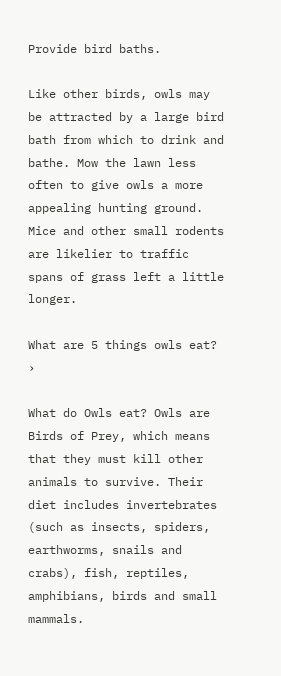Provide bird baths.

Like other birds, owls may be attracted by a large bird bath from which to drink and bathe. Mow the lawn less often to give owls a more appealing hunting ground. Mice and other small rodents are likelier to traffic spans of grass left a little longer.

What are 5 things owls eat? ›

What do Owls eat? Owls are Birds of Prey, which means that they must kill other animals to survive. Their diet includes invertebrates (such as insects, spiders, earthworms, snails and crabs), fish, reptiles, amphibians, birds and small mammals.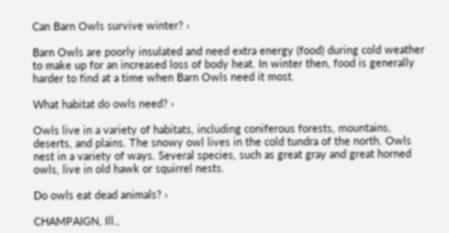Can Barn Owls survive winter? ›

Barn Owls are poorly insulated and need extra energy (food) during cold weather to make up for an increased loss of body heat. In winter then, food is generally harder to find at a time when Barn Owls need it most.

What habitat do owls need? ›

Owls live in a variety of habitats, including coniferous forests, mountains, deserts, and plains. The snowy owl lives in the cold tundra of the north. Owls nest in a variety of ways. Several species, such as great gray and great horned owls, live in old hawk or squirrel nests.

Do owls eat dead animals? ›

CHAMPAIGN, Ill.,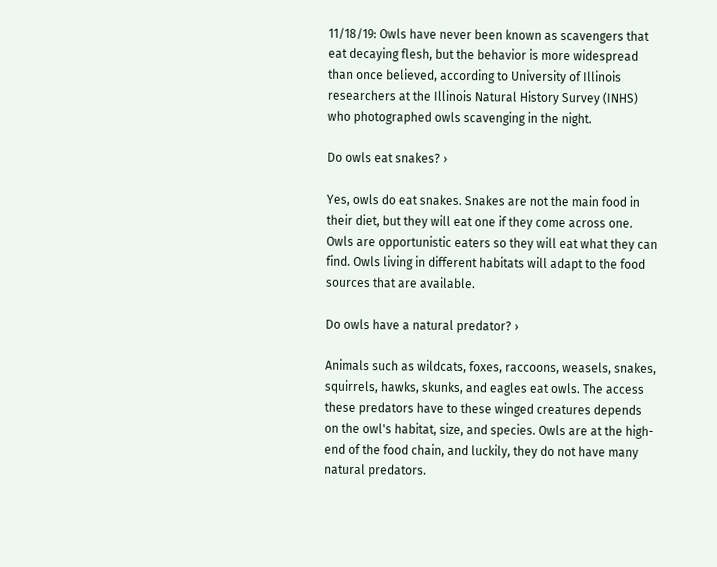11/18/19: Owls have never been known as scavengers that eat decaying flesh, but the behavior is more widespread than once believed, according to University of Illinois researchers at the Illinois Natural History Survey (INHS) who photographed owls scavenging in the night.

Do owls eat snakes? ›

Yes, owls do eat snakes. Snakes are not the main food in their diet, but they will eat one if they come across one. Owls are opportunistic eaters so they will eat what they can find. Owls living in different habitats will adapt to the food sources that are available.

Do owls have a natural predator? ›

Animals such as wildcats, foxes, raccoons, weasels, snakes, squirrels, hawks, skunks, and eagles eat owls. The access these predators have to these winged creatures depends on the owl's habitat, size, and species. Owls are at the high-end of the food chain, and luckily, they do not have many natural predators.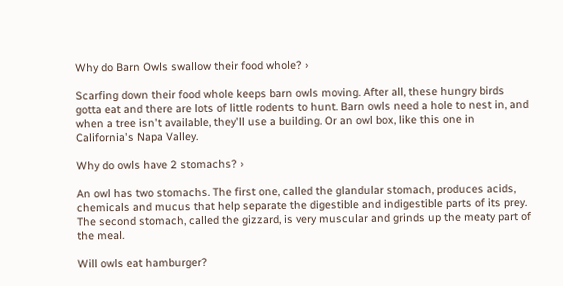Why do Barn Owls swallow their food whole? ›

Scarfing down their food whole keeps barn owls moving. After all, these hungry birds gotta eat and there are lots of little rodents to hunt. Barn owls need a hole to nest in, and when a tree isn't available, they'll use a building. Or an owl box, like this one in California's Napa Valley.

Why do owls have 2 stomachs? ›

An owl has two stomachs. The first one, called the glandular stomach, produces acids, chemicals and mucus that help separate the digestible and indigestible parts of its prey. The second stomach, called the gizzard, is very muscular and grinds up the meaty part of the meal.

Will owls eat hamburger?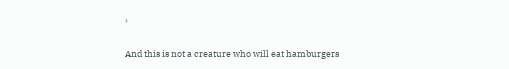›

And this is not a creature who will eat hamburgers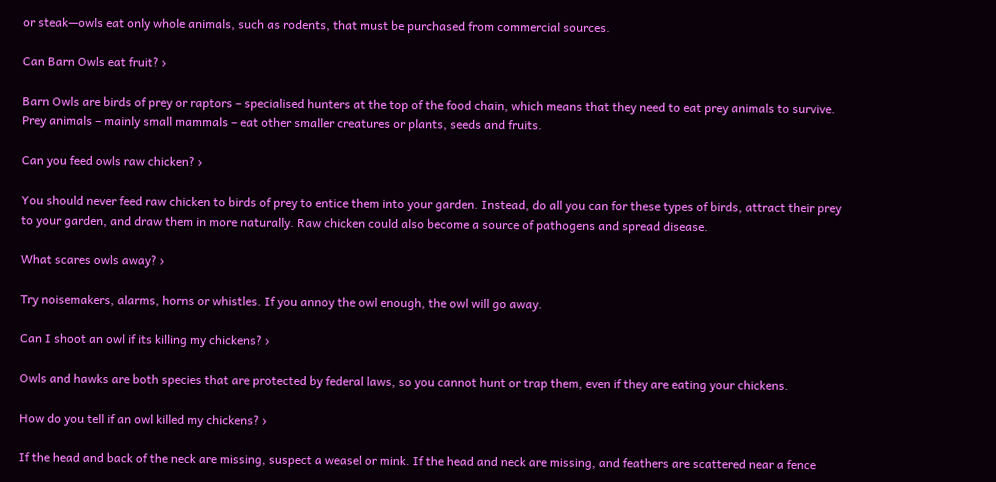or steak—owls eat only whole animals, such as rodents, that must be purchased from commercial sources.

Can Barn Owls eat fruit? ›

Barn Owls are birds of prey or raptors – specialised hunters at the top of the food chain, which means that they need to eat prey animals to survive. Prey animals – mainly small mammals – eat other smaller creatures or plants, seeds and fruits.

Can you feed owls raw chicken? ›

You should never feed raw chicken to birds of prey to entice them into your garden. Instead, do all you can for these types of birds, attract their prey to your garden, and draw them in more naturally. Raw chicken could also become a source of pathogens and spread disease.

What scares owls away? ›

Try noisemakers, alarms, horns or whistles. If you annoy the owl enough, the owl will go away.

Can I shoot an owl if its killing my chickens? ›

Owls and hawks are both species that are protected by federal laws, so you cannot hunt or trap them, even if they are eating your chickens.

How do you tell if an owl killed my chickens? ›

If the head and back of the neck are missing, suspect a weasel or mink. If the head and neck are missing, and feathers are scattered near a fence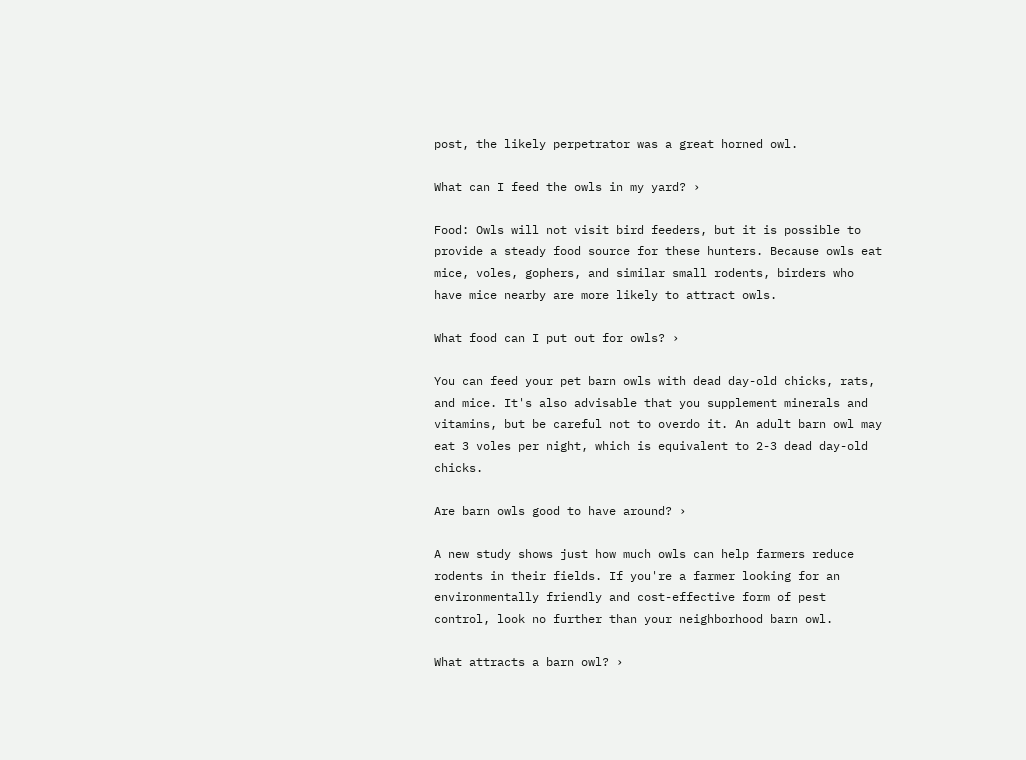post, the likely perpetrator was a great horned owl.

What can I feed the owls in my yard? ›

Food: Owls will not visit bird feeders, but it is possible to provide a steady food source for these hunters. Because owls eat mice, voles, gophers, and similar small rodents, birders who have mice nearby are more likely to attract owls.

What food can I put out for owls? ›

You can feed your pet barn owls with dead day-old chicks, rats, and mice. It's also advisable that you supplement minerals and vitamins, but be careful not to overdo it. An adult barn owl may eat 3 voles per night, which is equivalent to 2-3 dead day-old chicks.

Are barn owls good to have around? ›

A new study shows just how much owls can help farmers reduce rodents in their fields. If you're a farmer looking for an environmentally friendly and cost-effective form of pest control, look no further than your neighborhood barn owl.

What attracts a barn owl? ›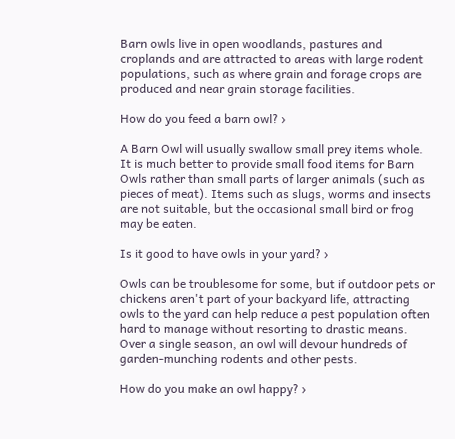Barn owls live in open woodlands, pastures and croplands and are attracted to areas with large rodent populations, such as where grain and forage crops are produced and near grain storage facilities.

How do you feed a barn owl? ›

A Barn Owl will usually swallow small prey items whole. It is much better to provide small food items for Barn Owls rather than small parts of larger animals (such as pieces of meat). Items such as slugs, worms and insects are not suitable, but the occasional small bird or frog may be eaten.

Is it good to have owls in your yard? ›

Owls can be troublesome for some, but if outdoor pets or chickens aren't part of your backyard life, attracting owls to the yard can help reduce a pest population often hard to manage without resorting to drastic means. Over a single season, an owl will devour hundreds of garden-munching rodents and other pests.

How do you make an owl happy? ›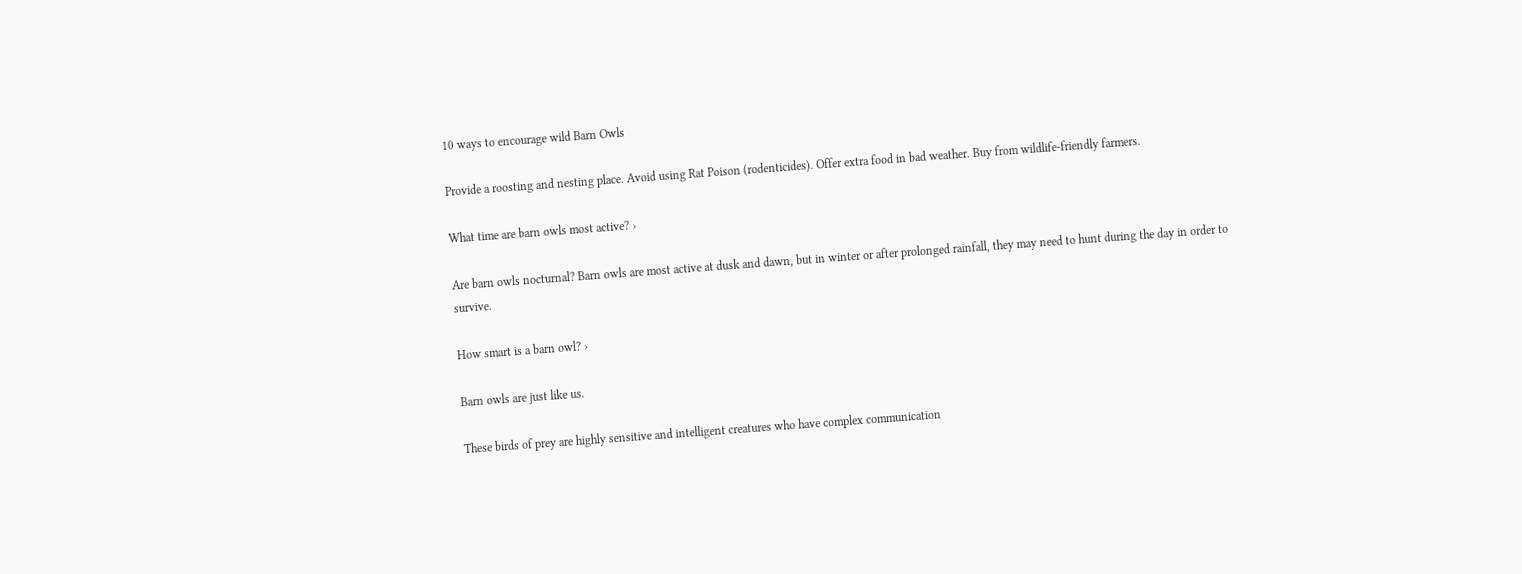10 ways to encourage wild Barn Owls

Provide a roosting and nesting place. Avoid using Rat Poison (rodenticides). Offer extra food in bad weather. Buy from wildlife-friendly farmers.

What time are barn owls most active? ›

Are barn owls nocturnal? Barn owls are most active at dusk and dawn, but in winter or after prolonged rainfall, they may need to hunt during the day in order to survive.

How smart is a barn owl? ›

Barn owls are just like us.

These birds of prey are highly sensitive and intelligent creatures who have complex communication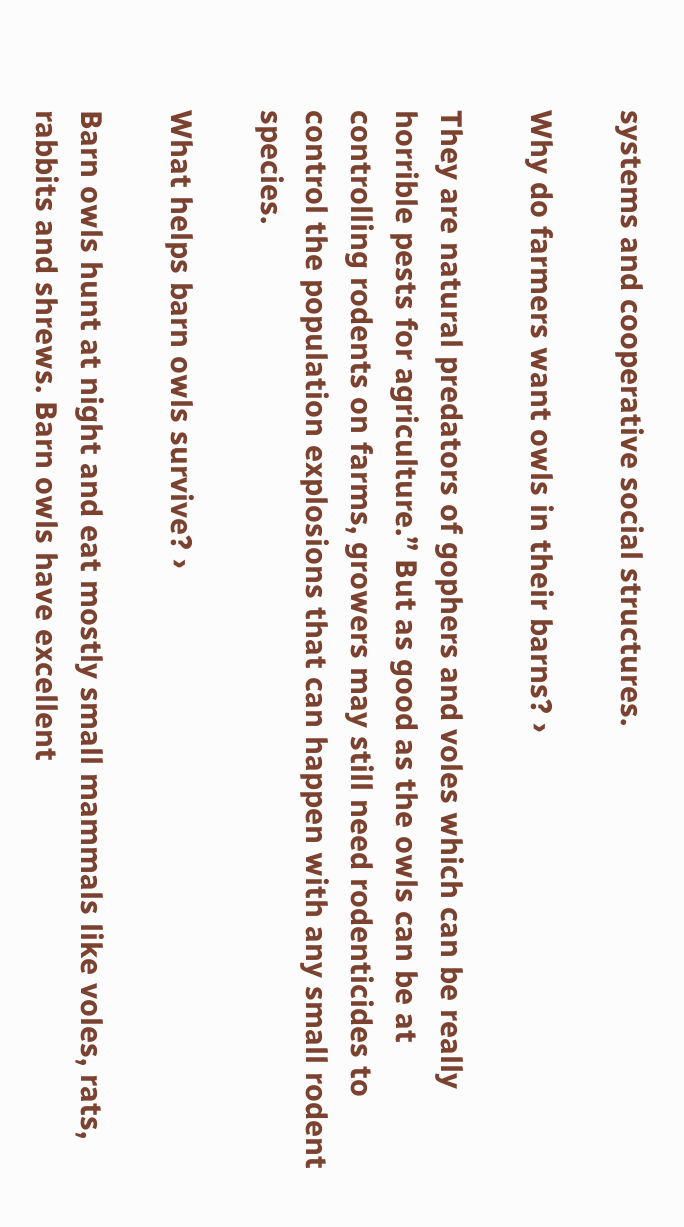systems and cooperative social structures.

Why do farmers want owls in their barns? ›

They are natural predators of gophers and voles which can be really horrible pests for agriculture.” But as good as the owls can be at controlling rodents on farms, growers may still need rodenticides to control the population explosions that can happen with any small rodent species.

What helps barn owls survive? ›

Barn owls hunt at night and eat mostly small mammals like voles, rats, rabbits and shrews. Barn owls have excellent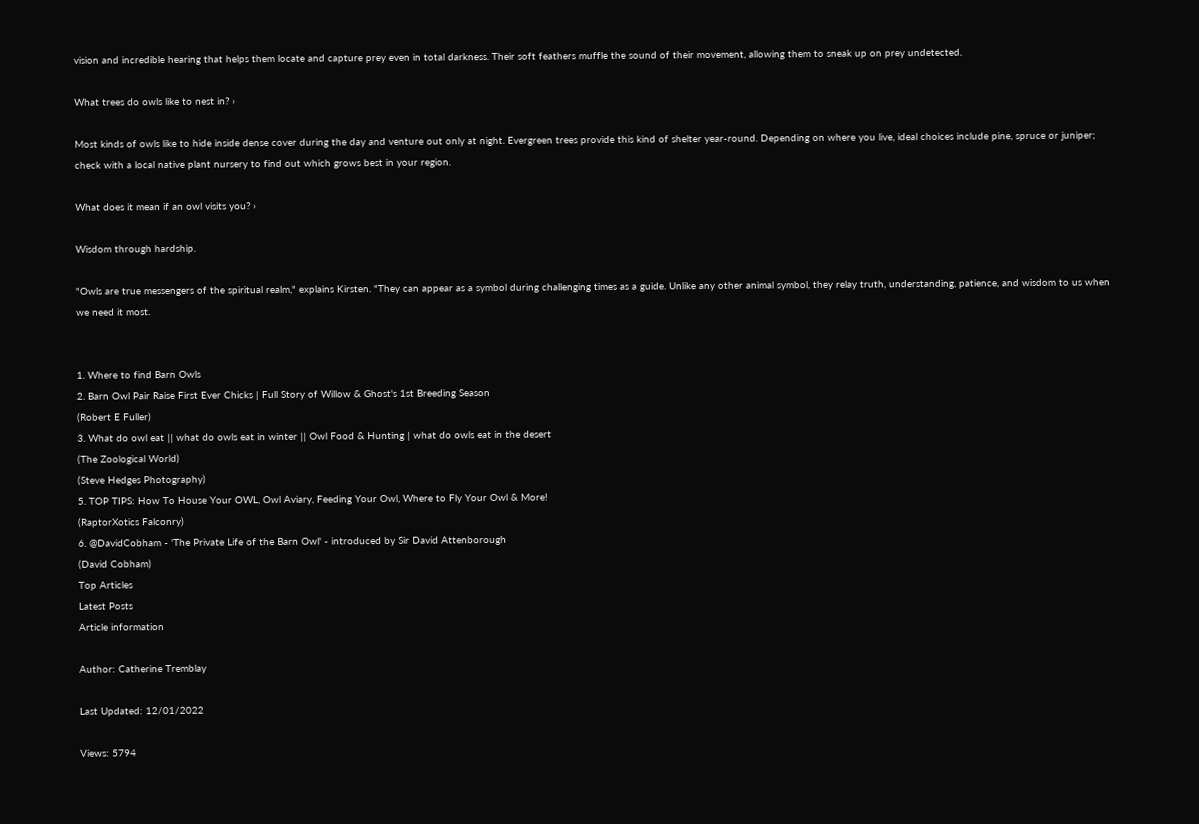vision and incredible hearing that helps them locate and capture prey even in total darkness. Their soft feathers muffle the sound of their movement, allowing them to sneak up on prey undetected.

What trees do owls like to nest in? ›

Most kinds of owls like to hide inside dense cover during the day and venture out only at night. Evergreen trees provide this kind of shelter year-round. Depending on where you live, ideal choices include pine, spruce or juniper; check with a local native plant nursery to find out which grows best in your region.

What does it mean if an owl visits you? ›

Wisdom through hardship.

"Owls are true messengers of the spiritual realm," explains Kirsten. "They can appear as a symbol during challenging times as a guide. Unlike any other animal symbol, they relay truth, understanding, patience, and wisdom to us when we need it most.


1. Where to find Barn Owls
2. Barn Owl Pair Raise First Ever Chicks | Full Story of Willow & Ghost's 1st Breeding Season
(Robert E Fuller)
3. What do owl eat || what do owls eat in winter || Owl Food & Hunting | what do owls eat in the desert
(The Zoological World)
(Steve Hedges Photography)
5. TOP TIPS: How To House Your OWL, Owl Aviary, Feeding Your Owl, Where to Fly Your Owl & More!
(RaptorXotics Falconry)
6. @DavidCobham - 'The Private Life of the Barn Owl' - introduced by Sir David Attenborough
(David Cobham)
Top Articles
Latest Posts
Article information

Author: Catherine Tremblay

Last Updated: 12/01/2022

Views: 5794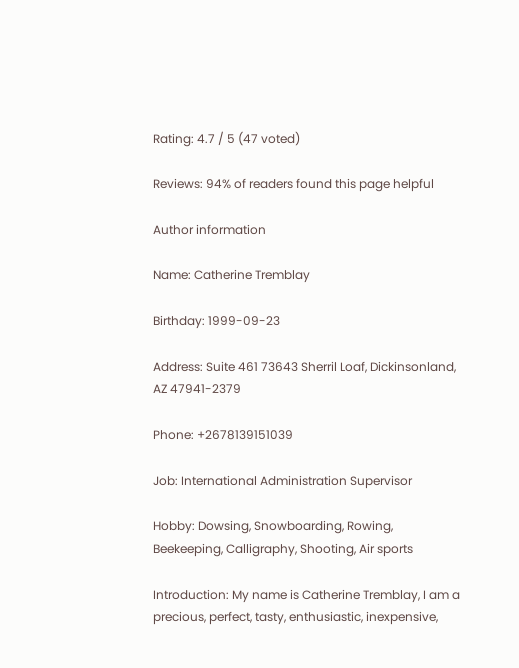Rating: 4.7 / 5 (47 voted)

Reviews: 94% of readers found this page helpful

Author information

Name: Catherine Tremblay

Birthday: 1999-09-23

Address: Suite 461 73643 Sherril Loaf, Dickinsonland, AZ 47941-2379

Phone: +2678139151039

Job: International Administration Supervisor

Hobby: Dowsing, Snowboarding, Rowing, Beekeeping, Calligraphy, Shooting, Air sports

Introduction: My name is Catherine Tremblay, I am a precious, perfect, tasty, enthusiastic, inexpensive,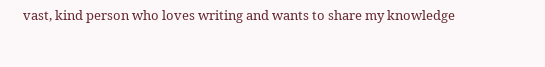vast, kind person who loves writing and wants to share my knowledge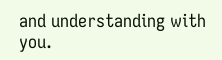and understanding with you.